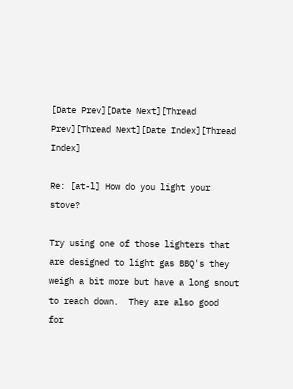[Date Prev][Date Next][Thread Prev][Thread Next][Date Index][Thread Index]

Re: [at-l] How do you light your stove?

Try using one of those lighters that are designed to light gas BBQ's they
weigh a bit more but have a long snout to reach down.  They are also good
for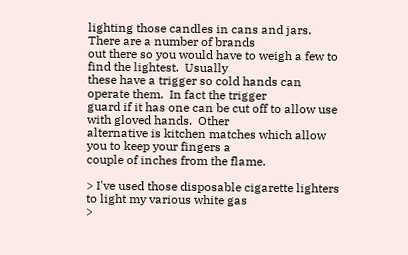lighting those candles in cans and jars.  There are a number of brands
out there so you would have to weigh a few to find the lightest.  Usually
these have a trigger so cold hands can operate them.  In fact the trigger
guard if it has one can be cut off to allow use with gloved hands.  Other
alternative is kitchen matches which allow you to keep your fingers a
couple of inches from the flame.

> I've used those disposable cigarette lighters to light my various white gas
>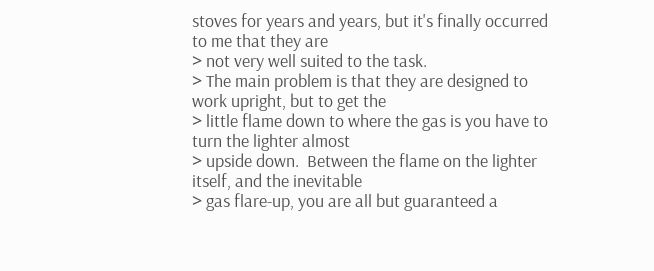stoves for years and years, but it's finally occurred to me that they are
> not very well suited to the task.
> The main problem is that they are designed to work upright, but to get the
> little flame down to where the gas is you have to turn the lighter almost
> upside down.  Between the flame on the lighter itself, and the inevitable
> gas flare-up, you are all but guaranteed a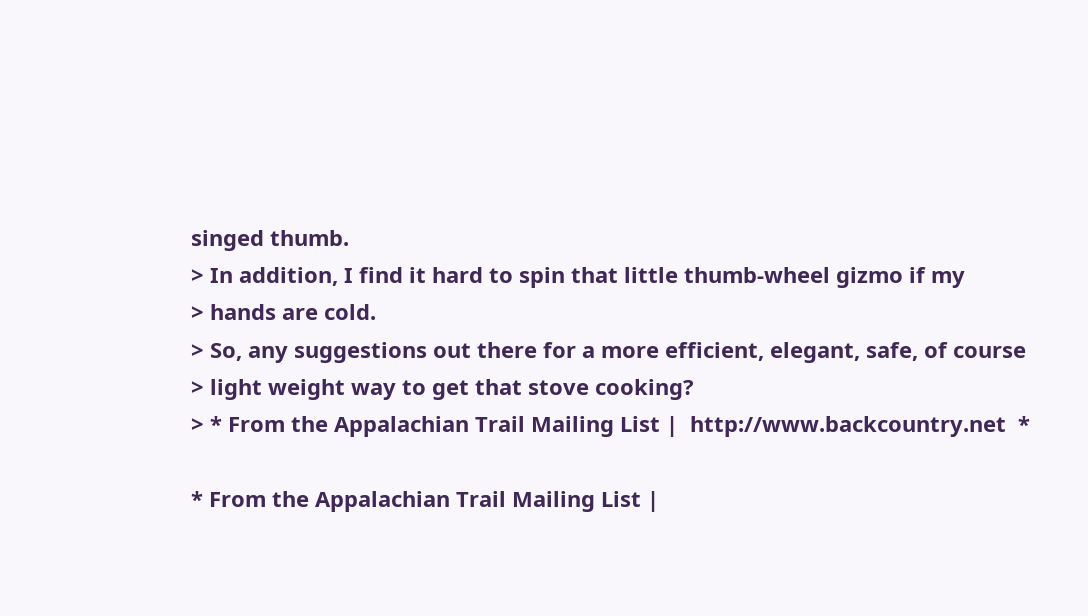singed thumb.
> In addition, I find it hard to spin that little thumb-wheel gizmo if my
> hands are cold.
> So, any suggestions out there for a more efficient, elegant, safe, of course
> light weight way to get that stove cooking?
> * From the Appalachian Trail Mailing List |  http://www.backcountry.net  *

* From the Appalachian Trail Mailing List |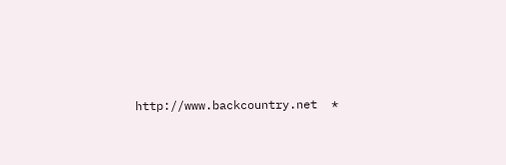http://www.backcountry.net  *